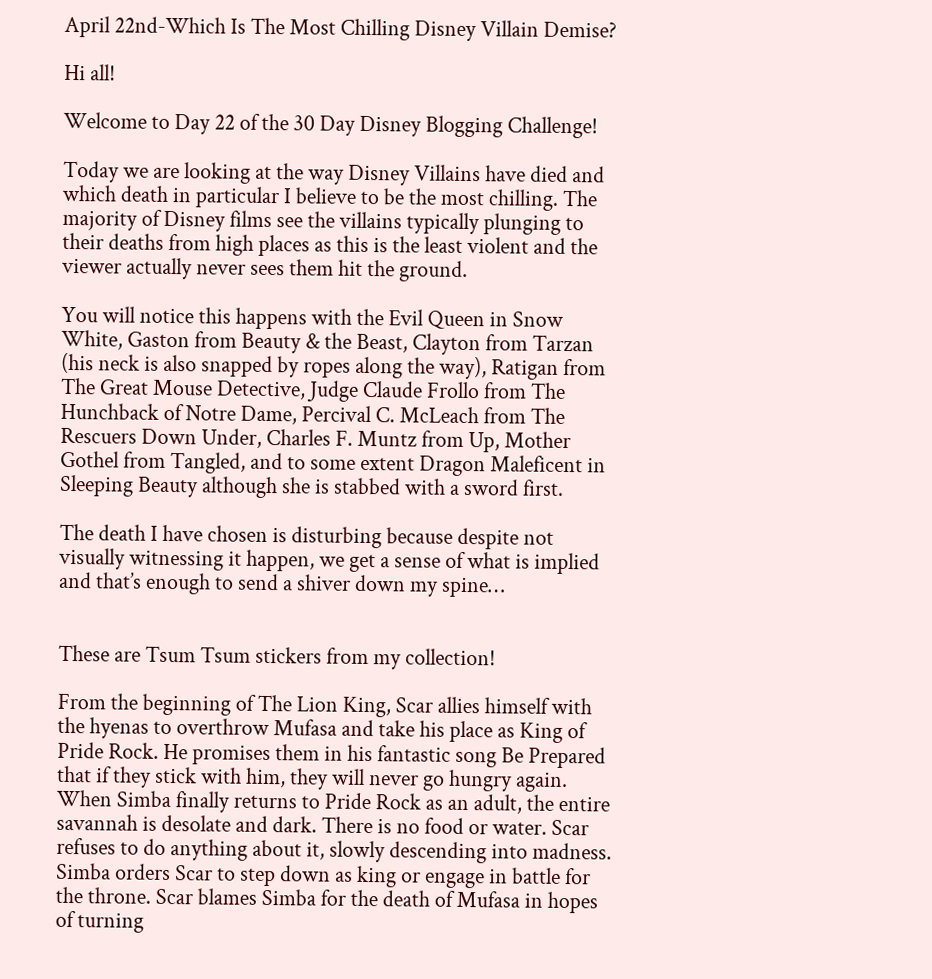April 22nd-Which Is The Most Chilling Disney Villain Demise?

Hi all!

Welcome to Day 22 of the 30 Day Disney Blogging Challenge!

Today we are looking at the way Disney Villains have died and which death in particular I believe to be the most chilling. The majority of Disney films see the villains typically plunging to their deaths from high places as this is the least violent and the viewer actually never sees them hit the ground.

You will notice this happens with the Evil Queen in Snow White, Gaston from Beauty & the Beast, Clayton from Tarzan (his neck is also snapped by ropes along the way), Ratigan from The Great Mouse Detective, Judge Claude Frollo from The Hunchback of Notre Dame, Percival C. McLeach from The Rescuers Down Under, Charles F. Muntz from Up, Mother Gothel from Tangled, and to some extent Dragon Maleficent in Sleeping Beauty although she is stabbed with a sword first.

The death I have chosen is disturbing because despite not visually witnessing it happen, we get a sense of what is implied and that’s enough to send a shiver down my spine…


These are Tsum Tsum stickers from my collection!

From the beginning of The Lion King, Scar allies himself with the hyenas to overthrow Mufasa and take his place as King of Pride Rock. He promises them in his fantastic song Be Prepared that if they stick with him, they will never go hungry again. When Simba finally returns to Pride Rock as an adult, the entire savannah is desolate and dark. There is no food or water. Scar refuses to do anything about it, slowly descending into madness. Simba orders Scar to step down as king or engage in battle for the throne. Scar blames Simba for the death of Mufasa in hopes of turning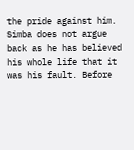the pride against him. Simba does not argue back as he has believed his whole life that it was his fault. Before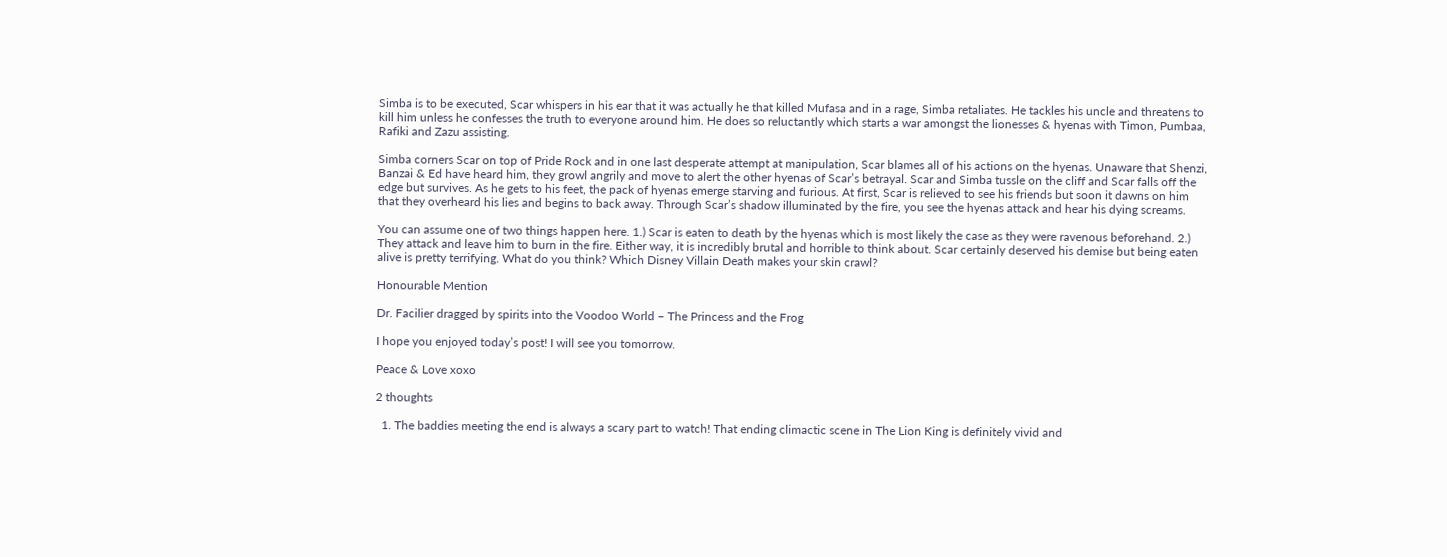Simba is to be executed, Scar whispers in his ear that it was actually he that killed Mufasa and in a rage, Simba retaliates. He tackles his uncle and threatens to kill him unless he confesses the truth to everyone around him. He does so reluctantly which starts a war amongst the lionesses & hyenas with Timon, Pumbaa, Rafiki and Zazu assisting.

Simba corners Scar on top of Pride Rock and in one last desperate attempt at manipulation, Scar blames all of his actions on the hyenas. Unaware that Shenzi, Banzai & Ed have heard him, they growl angrily and move to alert the other hyenas of Scar’s betrayal. Scar and Simba tussle on the cliff and Scar falls off the edge but survives. As he gets to his feet, the pack of hyenas emerge starving and furious. At first, Scar is relieved to see his friends but soon it dawns on him that they overheard his lies and begins to back away. Through Scar’s shadow illuminated by the fire, you see the hyenas attack and hear his dying screams.

You can assume one of two things happen here. 1.) Scar is eaten to death by the hyenas which is most likely the case as they were ravenous beforehand. 2.) They attack and leave him to burn in the fire. Either way, it is incredibly brutal and horrible to think about. Scar certainly deserved his demise but being eaten alive is pretty terrifying. What do you think? Which Disney Villain Death makes your skin crawl?

Honourable Mention

Dr. Facilier dragged by spirits into the Voodoo World – The Princess and the Frog

I hope you enjoyed today’s post! I will see you tomorrow.

Peace & Love xoxo

2 thoughts

  1. The baddies meeting the end is always a scary part to watch! That ending climactic scene in The Lion King is definitely vivid and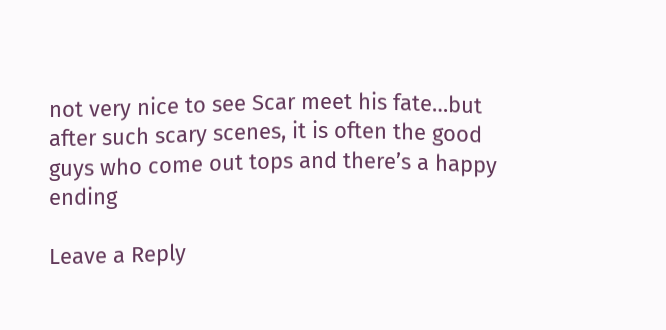not very nice to see Scar meet his fate…but after such scary scenes, it is often the good guys who come out tops and there’s a happy ending

Leave a Reply